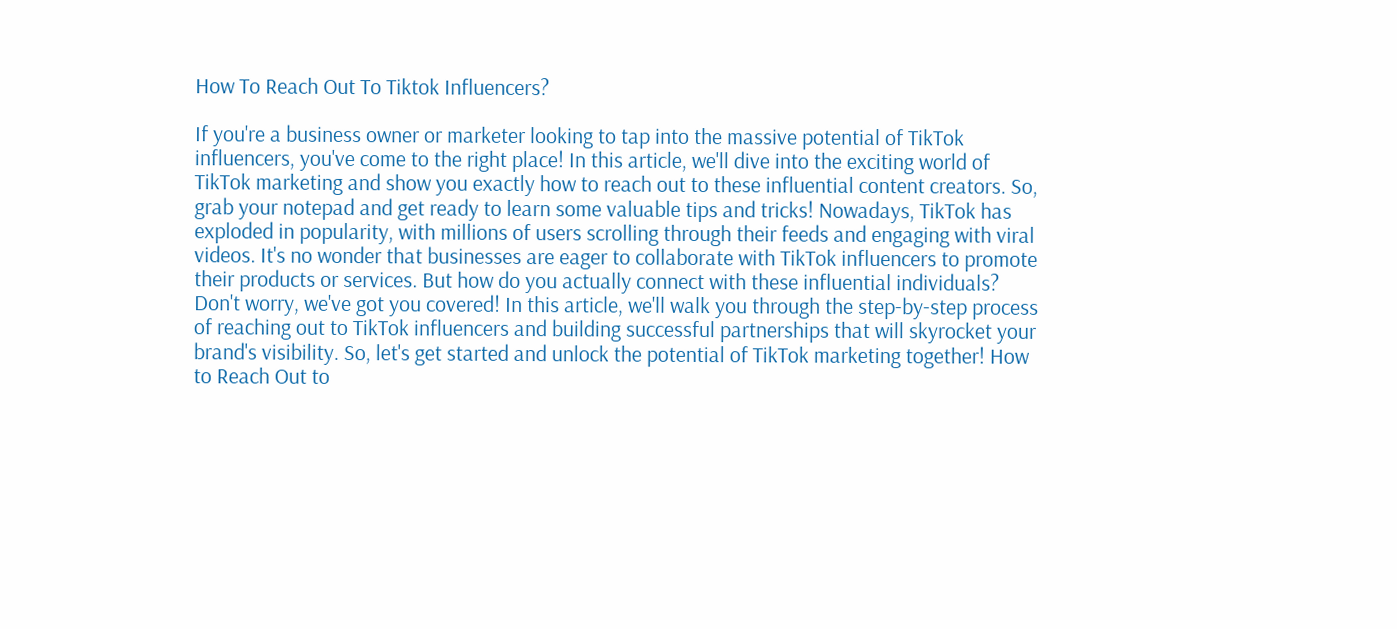How To Reach Out To Tiktok Influencers?

If you're a business owner or marketer looking to tap into the massive potential of TikTok influencers, you've come to the right place! In this article, we'll dive into the exciting world of TikTok marketing and show you exactly how to reach out to these influential content creators. So, grab your notepad and get ready to learn some valuable tips and tricks! Nowadays, TikTok has exploded in popularity, with millions of users scrolling through their feeds and engaging with viral videos. It's no wonder that businesses are eager to collaborate with TikTok influencers to promote their products or services. But how do you actually connect with these influential individuals? Don't worry, we've got you covered! In this article, we'll walk you through the step-by-step process of reaching out to TikTok influencers and building successful partnerships that will skyrocket your brand's visibility. So, let's get started and unlock the potential of TikTok marketing together! How to Reach Out to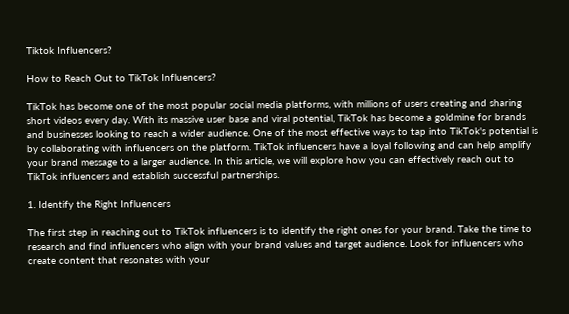Tiktok Influencers?

How to Reach Out to TikTok Influencers?

TikTok has become one of the most popular social media platforms, with millions of users creating and sharing short videos every day. With its massive user base and viral potential, TikTok has become a goldmine for brands and businesses looking to reach a wider audience. One of the most effective ways to tap into TikTok's potential is by collaborating with influencers on the platform. TikTok influencers have a loyal following and can help amplify your brand message to a larger audience. In this article, we will explore how you can effectively reach out to TikTok influencers and establish successful partnerships.

1. Identify the Right Influencers

The first step in reaching out to TikTok influencers is to identify the right ones for your brand. Take the time to research and find influencers who align with your brand values and target audience. Look for influencers who create content that resonates with your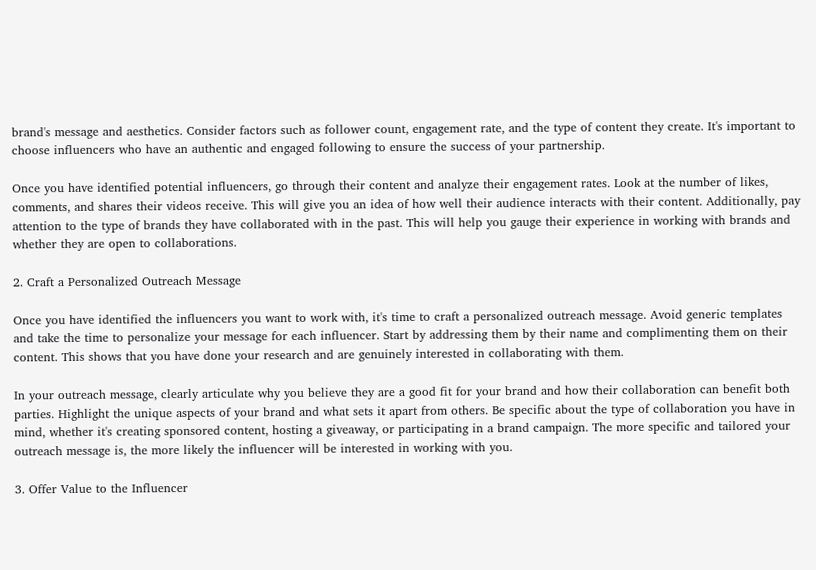brand's message and aesthetics. Consider factors such as follower count, engagement rate, and the type of content they create. It's important to choose influencers who have an authentic and engaged following to ensure the success of your partnership.

Once you have identified potential influencers, go through their content and analyze their engagement rates. Look at the number of likes, comments, and shares their videos receive. This will give you an idea of how well their audience interacts with their content. Additionally, pay attention to the type of brands they have collaborated with in the past. This will help you gauge their experience in working with brands and whether they are open to collaborations.

2. Craft a Personalized Outreach Message

Once you have identified the influencers you want to work with, it's time to craft a personalized outreach message. Avoid generic templates and take the time to personalize your message for each influencer. Start by addressing them by their name and complimenting them on their content. This shows that you have done your research and are genuinely interested in collaborating with them.

In your outreach message, clearly articulate why you believe they are a good fit for your brand and how their collaboration can benefit both parties. Highlight the unique aspects of your brand and what sets it apart from others. Be specific about the type of collaboration you have in mind, whether it's creating sponsored content, hosting a giveaway, or participating in a brand campaign. The more specific and tailored your outreach message is, the more likely the influencer will be interested in working with you.

3. Offer Value to the Influencer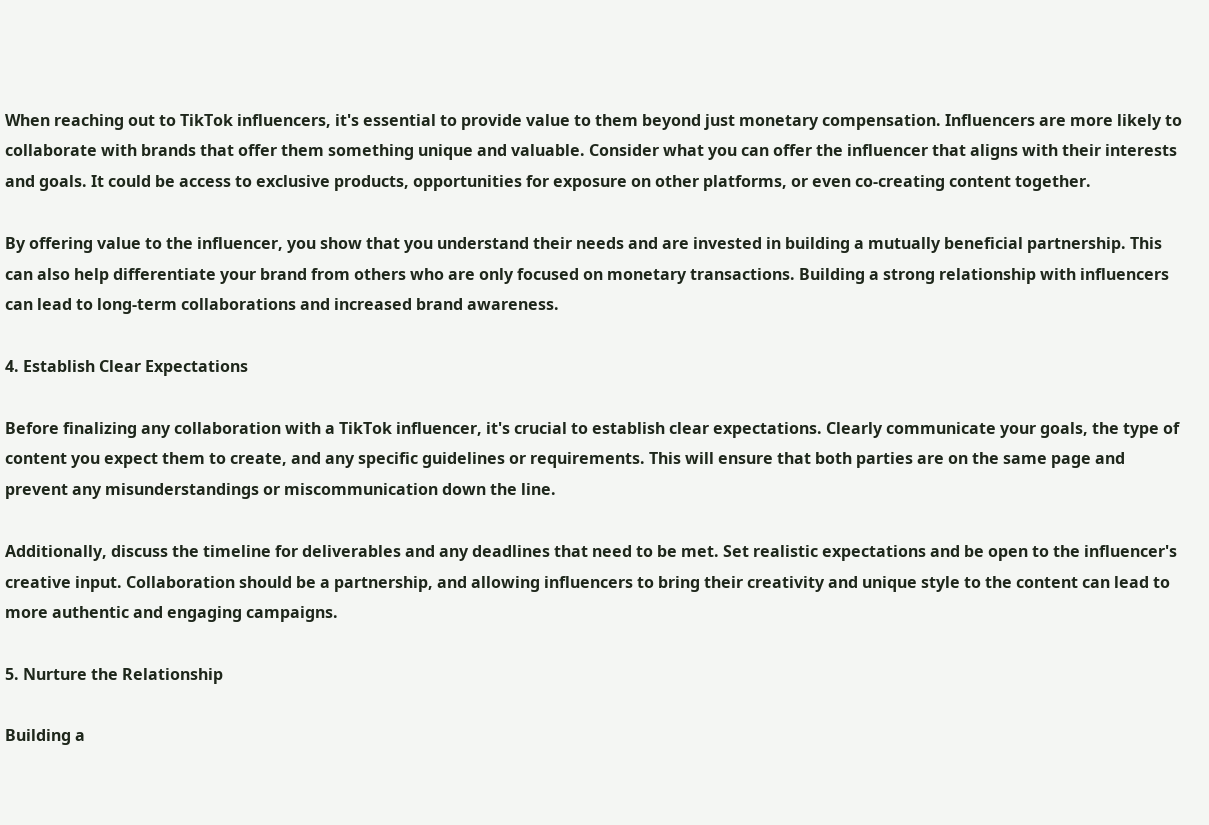When reaching out to TikTok influencers, it's essential to provide value to them beyond just monetary compensation. Influencers are more likely to collaborate with brands that offer them something unique and valuable. Consider what you can offer the influencer that aligns with their interests and goals. It could be access to exclusive products, opportunities for exposure on other platforms, or even co-creating content together.

By offering value to the influencer, you show that you understand their needs and are invested in building a mutually beneficial partnership. This can also help differentiate your brand from others who are only focused on monetary transactions. Building a strong relationship with influencers can lead to long-term collaborations and increased brand awareness.

4. Establish Clear Expectations

Before finalizing any collaboration with a TikTok influencer, it's crucial to establish clear expectations. Clearly communicate your goals, the type of content you expect them to create, and any specific guidelines or requirements. This will ensure that both parties are on the same page and prevent any misunderstandings or miscommunication down the line.

Additionally, discuss the timeline for deliverables and any deadlines that need to be met. Set realistic expectations and be open to the influencer's creative input. Collaboration should be a partnership, and allowing influencers to bring their creativity and unique style to the content can lead to more authentic and engaging campaigns.

5. Nurture the Relationship

Building a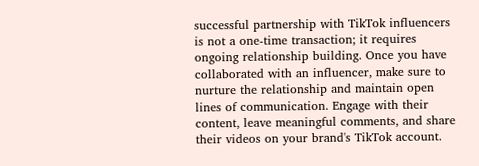successful partnership with TikTok influencers is not a one-time transaction; it requires ongoing relationship building. Once you have collaborated with an influencer, make sure to nurture the relationship and maintain open lines of communication. Engage with their content, leave meaningful comments, and share their videos on your brand's TikTok account.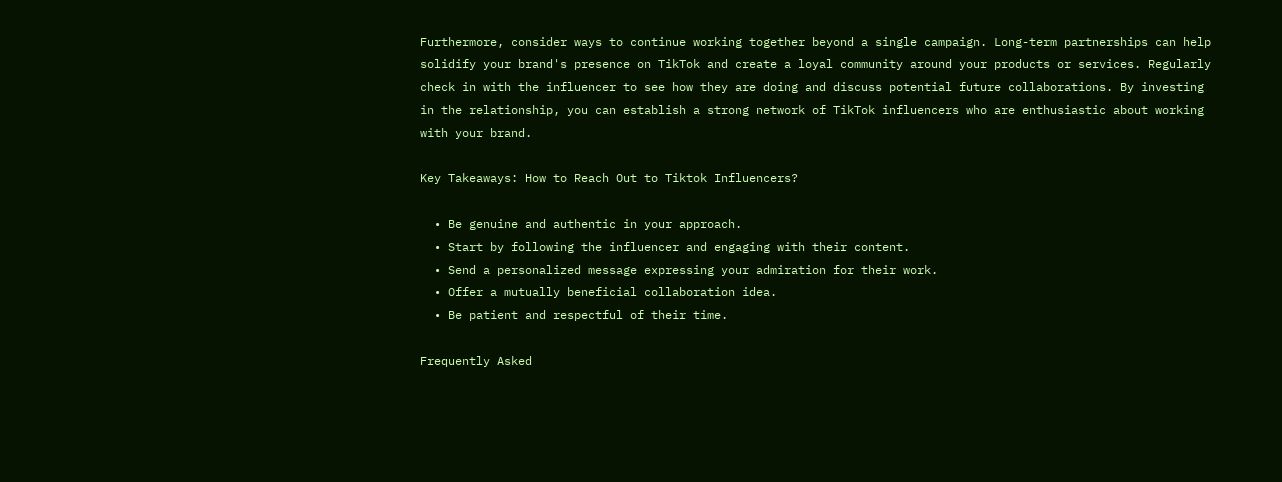Furthermore, consider ways to continue working together beyond a single campaign. Long-term partnerships can help solidify your brand's presence on TikTok and create a loyal community around your products or services. Regularly check in with the influencer to see how they are doing and discuss potential future collaborations. By investing in the relationship, you can establish a strong network of TikTok influencers who are enthusiastic about working with your brand.

Key Takeaways: How to Reach Out to Tiktok Influencers?

  • Be genuine and authentic in your approach.
  • Start by following the influencer and engaging with their content.
  • Send a personalized message expressing your admiration for their work.
  • Offer a mutually beneficial collaboration idea.
  • Be patient and respectful of their time.

Frequently Asked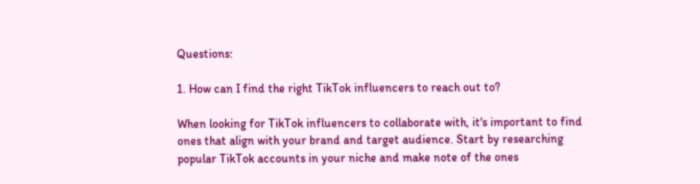Questions:

1. How can I find the right TikTok influencers to reach out to?

When looking for TikTok influencers to collaborate with, it's important to find ones that align with your brand and target audience. Start by researching popular TikTok accounts in your niche and make note of the ones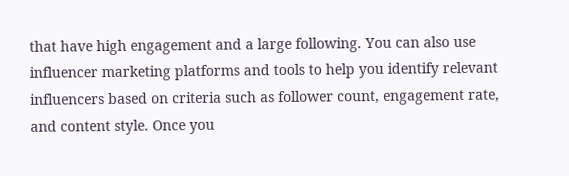that have high engagement and a large following. You can also use influencer marketing platforms and tools to help you identify relevant influencers based on criteria such as follower count, engagement rate, and content style. Once you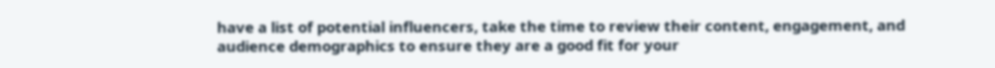have a list of potential influencers, take the time to review their content, engagement, and audience demographics to ensure they are a good fit for your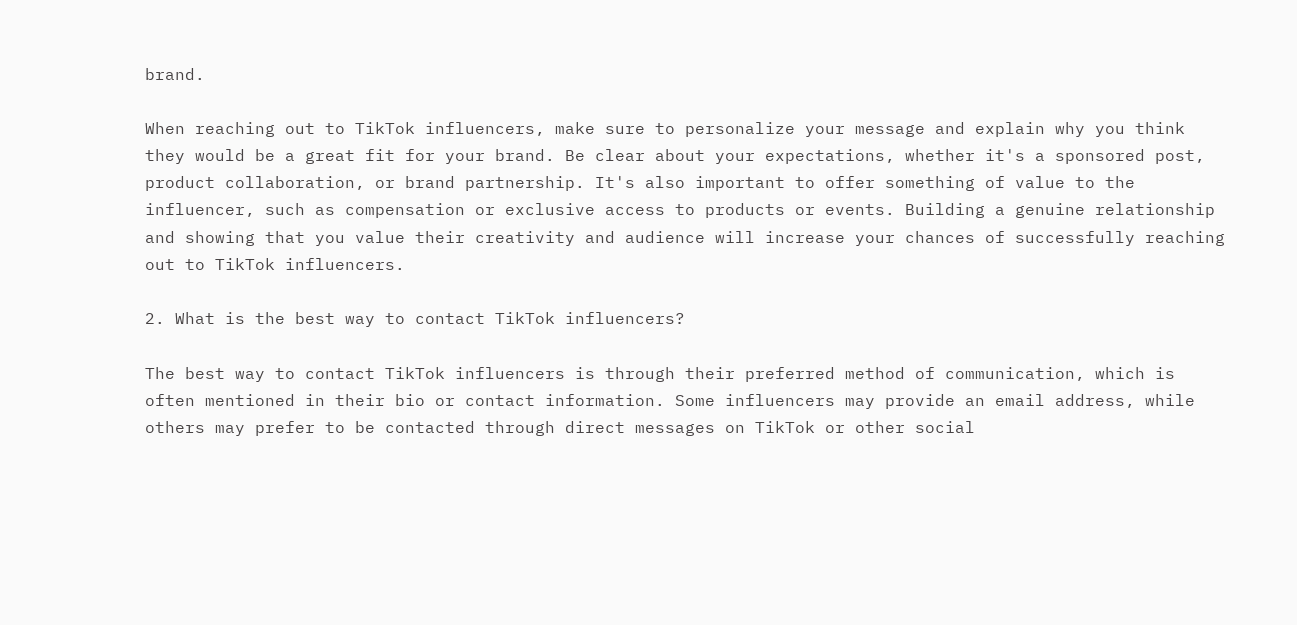brand.

When reaching out to TikTok influencers, make sure to personalize your message and explain why you think they would be a great fit for your brand. Be clear about your expectations, whether it's a sponsored post, product collaboration, or brand partnership. It's also important to offer something of value to the influencer, such as compensation or exclusive access to products or events. Building a genuine relationship and showing that you value their creativity and audience will increase your chances of successfully reaching out to TikTok influencers.

2. What is the best way to contact TikTok influencers?

The best way to contact TikTok influencers is through their preferred method of communication, which is often mentioned in their bio or contact information. Some influencers may provide an email address, while others may prefer to be contacted through direct messages on TikTok or other social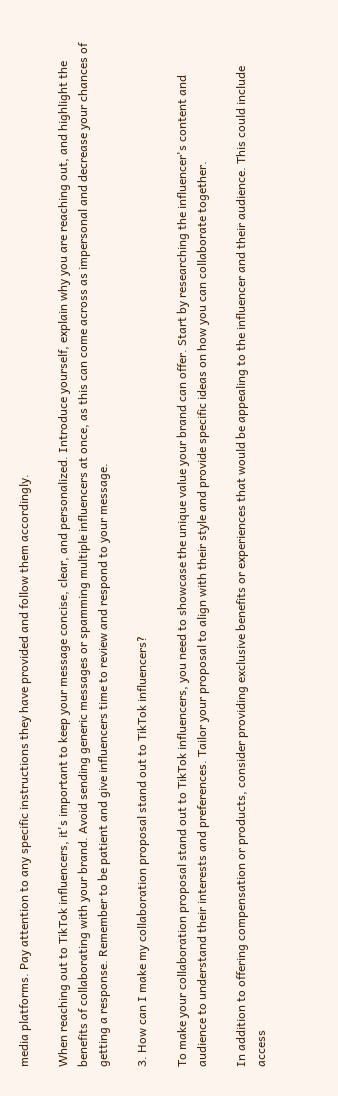media platforms. Pay attention to any specific instructions they have provided and follow them accordingly.

When reaching out to TikTok influencers, it's important to keep your message concise, clear, and personalized. Introduce yourself, explain why you are reaching out, and highlight the benefits of collaborating with your brand. Avoid sending generic messages or spamming multiple influencers at once, as this can come across as impersonal and decrease your chances of getting a response. Remember to be patient and give influencers time to review and respond to your message.

3. How can I make my collaboration proposal stand out to TikTok influencers?

To make your collaboration proposal stand out to TikTok influencers, you need to showcase the unique value your brand can offer. Start by researching the influencer's content and audience to understand their interests and preferences. Tailor your proposal to align with their style and provide specific ideas on how you can collaborate together.

In addition to offering compensation or products, consider providing exclusive benefits or experiences that would be appealing to the influencer and their audience. This could include access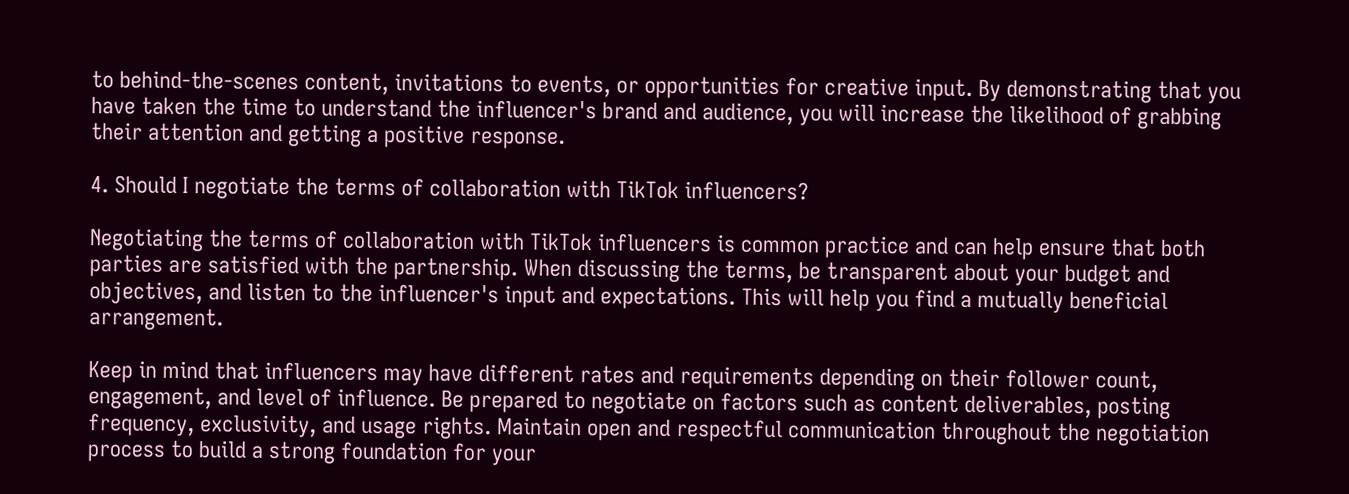to behind-the-scenes content, invitations to events, or opportunities for creative input. By demonstrating that you have taken the time to understand the influencer's brand and audience, you will increase the likelihood of grabbing their attention and getting a positive response.

4. Should I negotiate the terms of collaboration with TikTok influencers?

Negotiating the terms of collaboration with TikTok influencers is common practice and can help ensure that both parties are satisfied with the partnership. When discussing the terms, be transparent about your budget and objectives, and listen to the influencer's input and expectations. This will help you find a mutually beneficial arrangement.

Keep in mind that influencers may have different rates and requirements depending on their follower count, engagement, and level of influence. Be prepared to negotiate on factors such as content deliverables, posting frequency, exclusivity, and usage rights. Maintain open and respectful communication throughout the negotiation process to build a strong foundation for your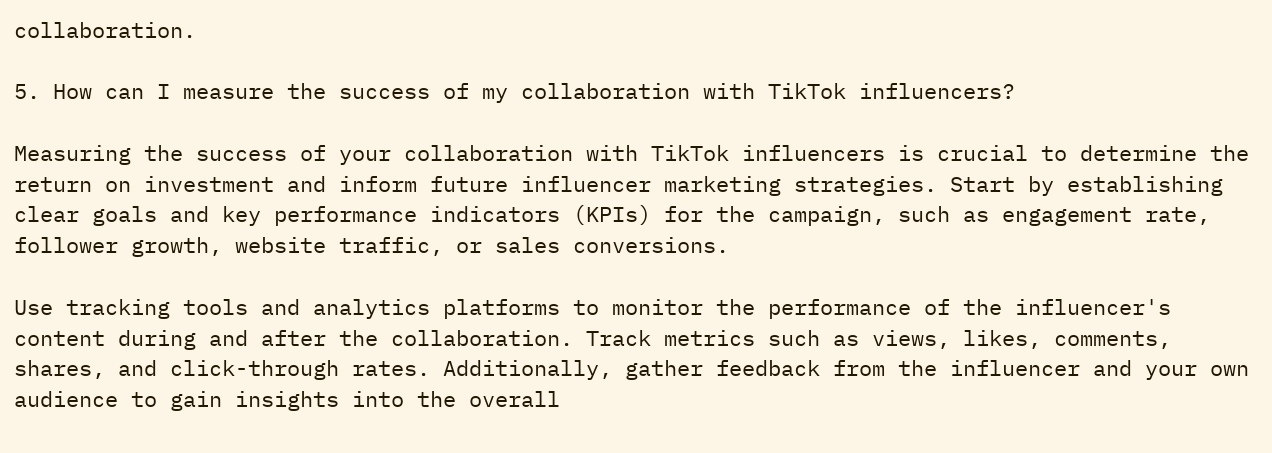collaboration.

5. How can I measure the success of my collaboration with TikTok influencers?

Measuring the success of your collaboration with TikTok influencers is crucial to determine the return on investment and inform future influencer marketing strategies. Start by establishing clear goals and key performance indicators (KPIs) for the campaign, such as engagement rate, follower growth, website traffic, or sales conversions.

Use tracking tools and analytics platforms to monitor the performance of the influencer's content during and after the collaboration. Track metrics such as views, likes, comments, shares, and click-through rates. Additionally, gather feedback from the influencer and your own audience to gain insights into the overall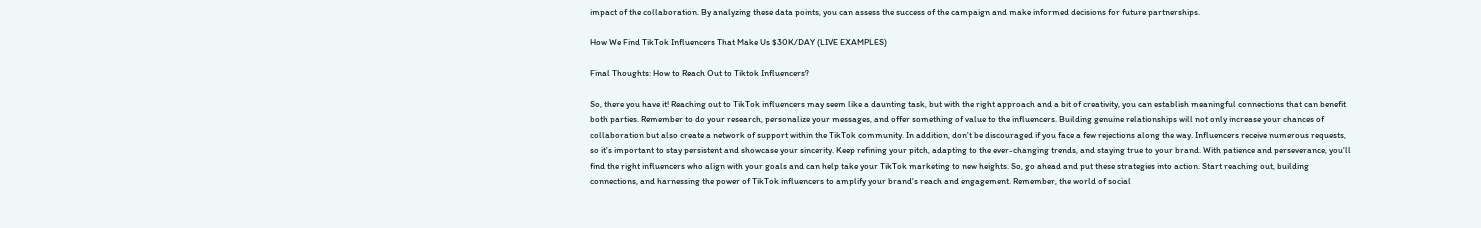impact of the collaboration. By analyzing these data points, you can assess the success of the campaign and make informed decisions for future partnerships.

How We Find TikTok Influencers That Make Us $30K/DAY (LIVE EXAMPLES)

Final Thoughts: How to Reach Out to Tiktok Influencers?

So, there you have it! Reaching out to TikTok influencers may seem like a daunting task, but with the right approach and a bit of creativity, you can establish meaningful connections that can benefit both parties. Remember to do your research, personalize your messages, and offer something of value to the influencers. Building genuine relationships will not only increase your chances of collaboration but also create a network of support within the TikTok community. In addition, don't be discouraged if you face a few rejections along the way. Influencers receive numerous requests, so it's important to stay persistent and showcase your sincerity. Keep refining your pitch, adapting to the ever-changing trends, and staying true to your brand. With patience and perseverance, you'll find the right influencers who align with your goals and can help take your TikTok marketing to new heights. So, go ahead and put these strategies into action. Start reaching out, building connections, and harnessing the power of TikTok influencers to amplify your brand's reach and engagement. Remember, the world of social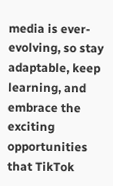media is ever-evolving, so stay adaptable, keep learning, and embrace the exciting opportunities that TikTok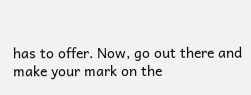has to offer. Now, go out there and make your mark on the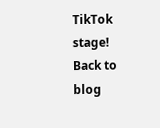TikTok stage!
Back to blog